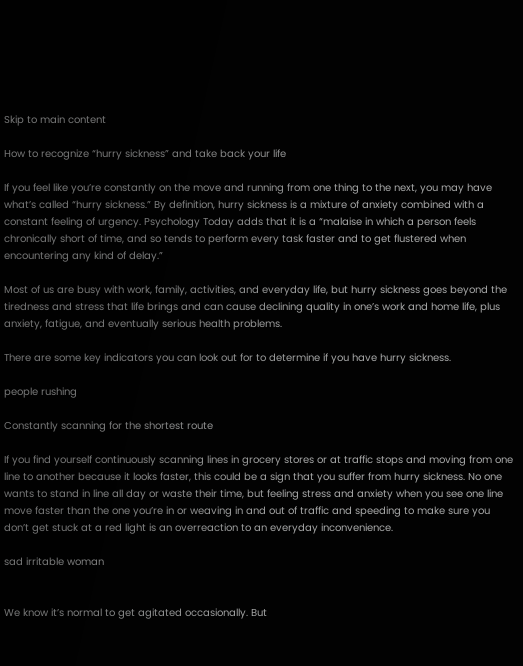Skip to main content

How to recognize “hurry sickness” and take back your life

If you feel like you’re constantly on the move and running from one thing to the next, you may have what’s called “hurry sickness.” By definition, hurry sickness is a mixture of anxiety combined with a constant feeling of urgency. Psychology Today adds that it is a “malaise in which a person feels chronically short of time, and so tends to perform every task faster and to get flustered when encountering any kind of delay.”

Most of us are busy with work, family, activities, and everyday life, but hurry sickness goes beyond the tiredness and stress that life brings and can cause declining quality in one’s work and home life, plus anxiety, fatigue, and eventually serious health problems.

There are some key indicators you can look out for to determine if you have hurry sickness.

people rushing

Constantly scanning for the shortest route

If you find yourself continuously scanning lines in grocery stores or at traffic stops and moving from one line to another because it looks faster, this could be a sign that you suffer from hurry sickness. No one wants to stand in line all day or waste their time, but feeling stress and anxiety when you see one line move faster than the one you’re in or weaving in and out of traffic and speeding to make sure you don’t get stuck at a red light is an overreaction to an everyday inconvenience.

sad irritable woman


We know it’s normal to get agitated occasionally. But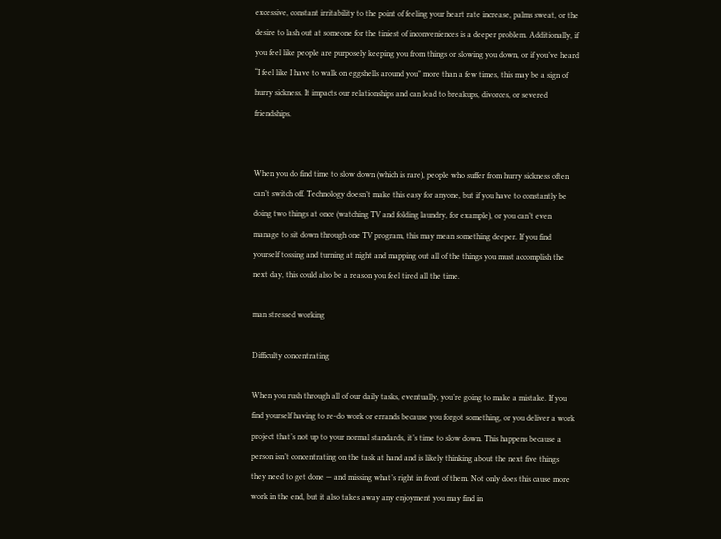excessive, constant irritability to the point of feeling your heart rate increase, palms sweat, or the desire to lash out at someone for the tiniest of inconveniences is a deeper problem. Additionally, if you feel like people are purposely keeping you from things or slowing you down, or if you’ve heard “I feel like I have to walk on eggshells around you” more than a few times, this may be a sign of hurry sickness. It impacts our relationships and can lead to breakups, divorces, or severed friendships.


When you do find time to slow down (which is rare), people who suffer from hurry sickness often can’t switch off. Technology doesn’t make this easy for anyone, but if you have to constantly be doing two things at once (watching TV and folding laundry, for example), or you can’t even manage to sit down through one TV program, this may mean something deeper. If you find yourself tossing and turning at night and mapping out all of the things you must accomplish the next day, this could also be a reason you feel tired all the time.

man stressed working

Difficulty concentrating

When you rush through all of our daily tasks, eventually, you’re going to make a mistake. If you find yourself having to re-do work or errands because you forgot something, or you deliver a work project that’s not up to your normal standards, it’s time to slow down. This happens because a person isn’t concentrating on the task at hand and is likely thinking about the next five things they need to get done — and missing what’s right in front of them. Not only does this cause more work in the end, but it also takes away any enjoyment you may find in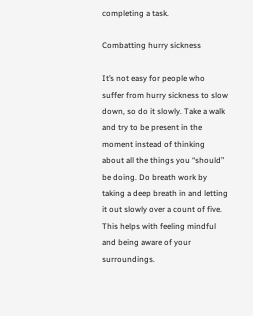completing a task.

Combatting hurry sickness

It’s not easy for people who suffer from hurry sickness to slow down, so do it slowly. Take a walk and try to be present in the moment instead of thinking about all the things you “should” be doing. Do breath work by taking a deep breath in and letting it out slowly over a count of five. This helps with feeling mindful and being aware of your surroundings.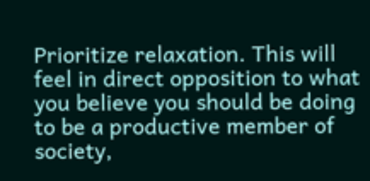Prioritize relaxation. This will feel in direct opposition to what you believe you should be doing to be a productive member of society,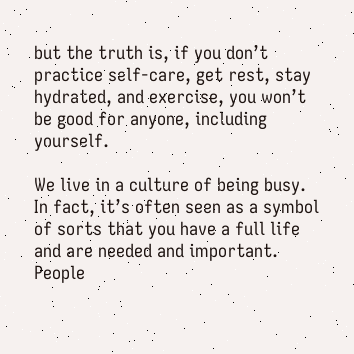but the truth is, if you don’t practice self-care, get rest, stay hydrated, and exercise, you won’t be good for anyone, including yourself.

We live in a culture of being busy. In fact, it’s often seen as a symbol of sorts that you have a full life and are needed and important. People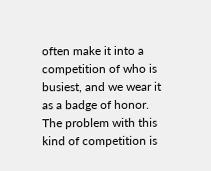often make it into a competition of who is busiest, and we wear it as a badge of honor. The problem with this kind of competition is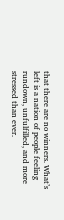that there are no winners. What’s left is a nation of people feeling rundown, unfulfilled, and more stressed than ever.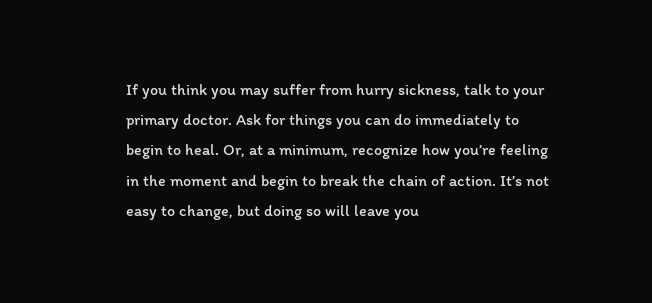If you think you may suffer from hurry sickness, talk to your primary doctor. Ask for things you can do immediately to begin to heal. Or, at a minimum, recognize how you’re feeling in the moment and begin to break the chain of action. It’s not easy to change, but doing so will leave you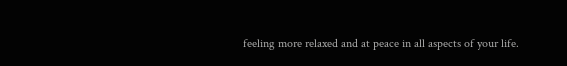feeling more relaxed and at peace in all aspects of your life.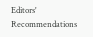Editors' Recommendations